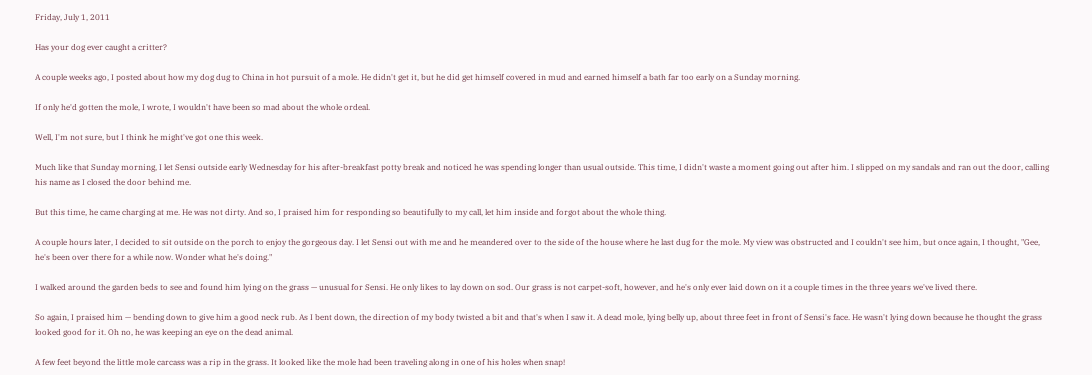Friday, July 1, 2011

Has your dog ever caught a critter?

A couple weeks ago, I posted about how my dog dug to China in hot pursuit of a mole. He didn't get it, but he did get himself covered in mud and earned himself a bath far too early on a Sunday morning.

If only he'd gotten the mole, I wrote, I wouldn't have been so mad about the whole ordeal.

Well, I'm not sure, but I think he might've got one this week.

Much like that Sunday morning, I let Sensi outside early Wednesday for his after-breakfast potty break and noticed he was spending longer than usual outside. This time, I didn't waste a moment going out after him. I slipped on my sandals and ran out the door, calling his name as I closed the door behind me.

But this time, he came charging at me. He was not dirty. And so, I praised him for responding so beautifully to my call, let him inside and forgot about the whole thing.

A couple hours later, I decided to sit outside on the porch to enjoy the gorgeous day. I let Sensi out with me and he meandered over to the side of the house where he last dug for the mole. My view was obstructed and I couldn't see him, but once again, I thought, "Gee, he's been over there for a while now. Wonder what he's doing."

I walked around the garden beds to see and found him lying on the grass — unusual for Sensi. He only likes to lay down on sod. Our grass is not carpet-soft, however, and he's only ever laid down on it a couple times in the three years we've lived there.

So again, I praised him — bending down to give him a good neck rub. As I bent down, the direction of my body twisted a bit and that's when I saw it. A dead mole, lying belly up, about three feet in front of Sensi's face. He wasn't lying down because he thought the grass looked good for it. Oh no, he was keeping an eye on the dead animal.

A few feet beyond the little mole carcass was a rip in the grass. It looked like the mole had been traveling along in one of his holes when snap!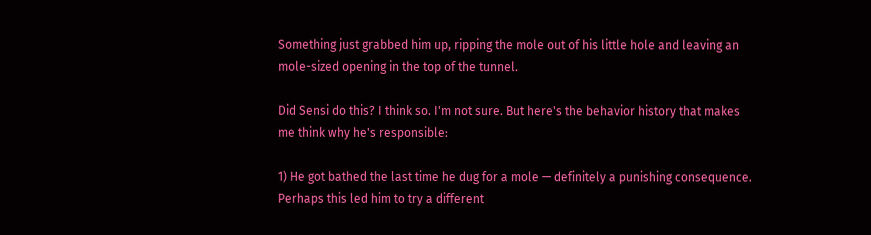Something just grabbed him up, ripping the mole out of his little hole and leaving an mole-sized opening in the top of the tunnel.

Did Sensi do this? I think so. I'm not sure. But here's the behavior history that makes me think why he's responsible:

1) He got bathed the last time he dug for a mole — definitely a punishing consequence. Perhaps this led him to try a different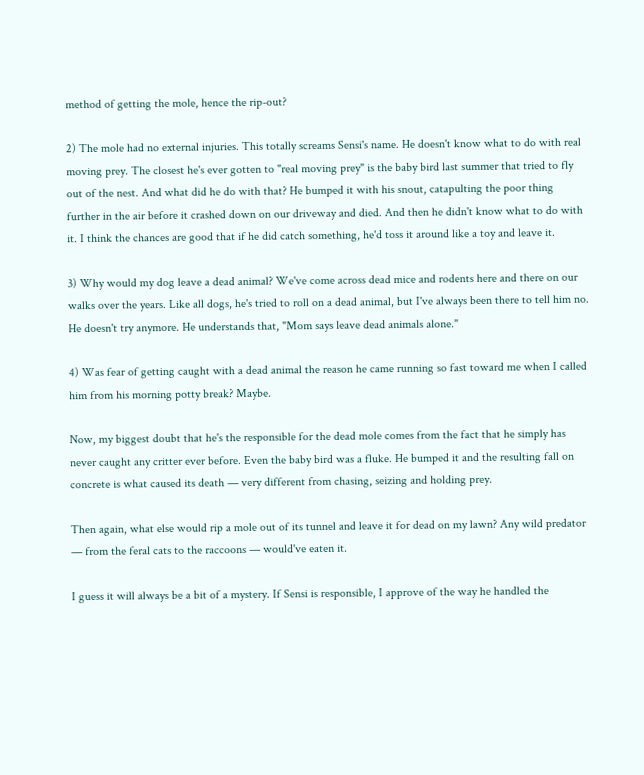method of getting the mole, hence the rip-out?

2) The mole had no external injuries. This totally screams Sensi's name. He doesn't know what to do with real moving prey. The closest he's ever gotten to "real moving prey" is the baby bird last summer that tried to fly out of the nest. And what did he do with that? He bumped it with his snout, catapulting the poor thing further in the air before it crashed down on our driveway and died. And then he didn't know what to do with it. I think the chances are good that if he did catch something, he'd toss it around like a toy and leave it.

3) Why would my dog leave a dead animal? We've come across dead mice and rodents here and there on our walks over the years. Like all dogs, he's tried to roll on a dead animal, but I've always been there to tell him no. He doesn't try anymore. He understands that, "Mom says leave dead animals alone."

4) Was fear of getting caught with a dead animal the reason he came running so fast toward me when I called him from his morning potty break? Maybe.

Now, my biggest doubt that he's the responsible for the dead mole comes from the fact that he simply has never caught any critter ever before. Even the baby bird was a fluke. He bumped it and the resulting fall on concrete is what caused its death — very different from chasing, seizing and holding prey.

Then again, what else would rip a mole out of its tunnel and leave it for dead on my lawn? Any wild predator — from the feral cats to the raccoons — would've eaten it.

I guess it will always be a bit of a mystery. If Sensi is responsible, I approve of the way he handled the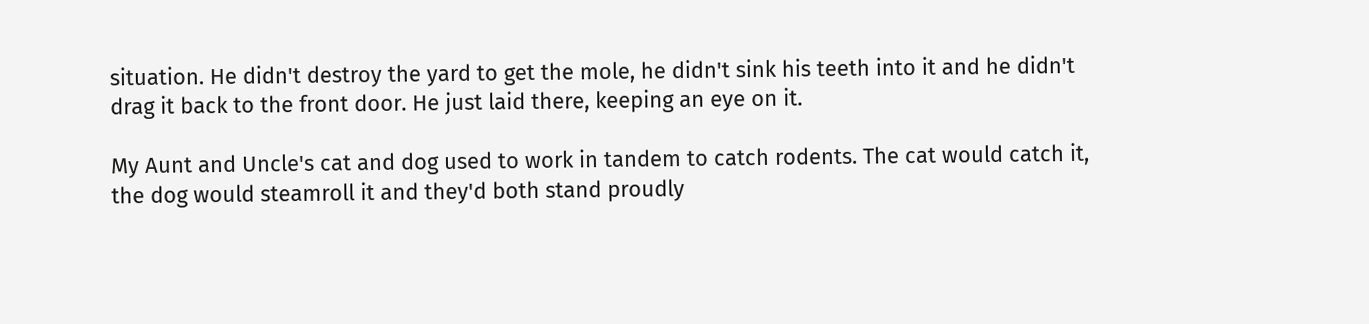situation. He didn't destroy the yard to get the mole, he didn't sink his teeth into it and he didn't drag it back to the front door. He just laid there, keeping an eye on it.

My Aunt and Uncle's cat and dog used to work in tandem to catch rodents. The cat would catch it, the dog would steamroll it and they'd both stand proudly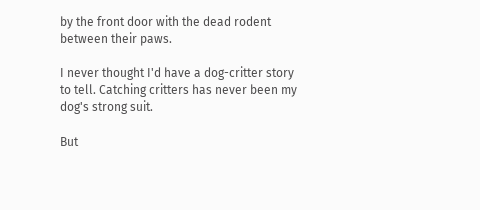by the front door with the dead rodent between their paws.

I never thought I'd have a dog-critter story to tell. Catching critters has never been my dog's strong suit.

But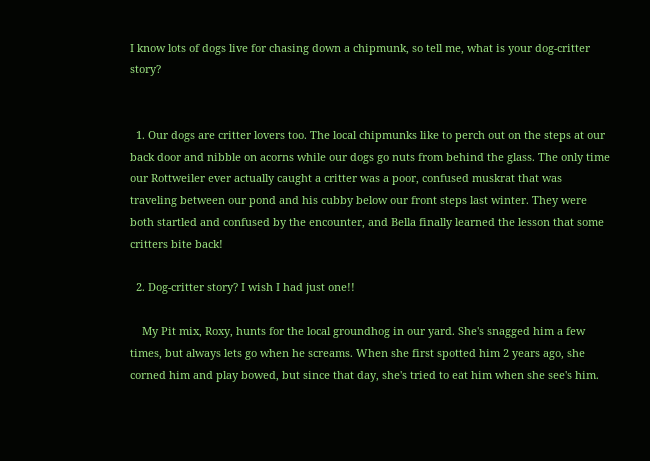I know lots of dogs live for chasing down a chipmunk, so tell me, what is your dog-critter story?


  1. Our dogs are critter lovers too. The local chipmunks like to perch out on the steps at our back door and nibble on acorns while our dogs go nuts from behind the glass. The only time our Rottweiler ever actually caught a critter was a poor, confused muskrat that was traveling between our pond and his cubby below our front steps last winter. They were both startled and confused by the encounter, and Bella finally learned the lesson that some critters bite back!

  2. Dog-critter story? I wish I had just one!!

    My Pit mix, Roxy, hunts for the local groundhog in our yard. She's snagged him a few times, but always lets go when he screams. When she first spotted him 2 years ago, she corned him and play bowed, but since that day, she's tried to eat him when she see's him.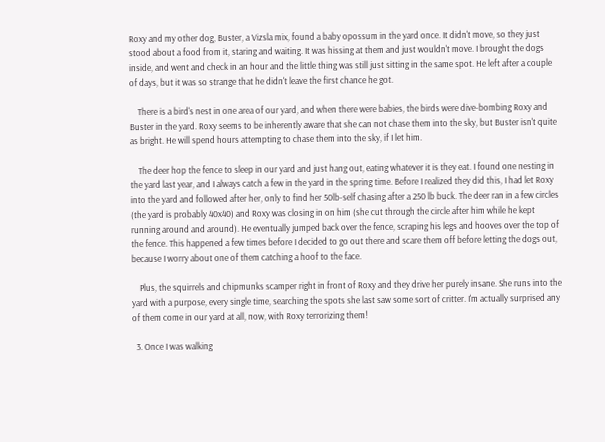Roxy and my other dog, Buster, a Vizsla mix, found a baby opossum in the yard once. It didn't move, so they just stood about a food from it, staring and waiting. It was hissing at them and just wouldn't move. I brought the dogs inside, and went and check in an hour and the little thing was still just sitting in the same spot. He left after a couple of days, but it was so strange that he didn't leave the first chance he got.

    There is a bird's nest in one area of our yard, and when there were babies, the birds were dive-bombing Roxy and Buster in the yard. Roxy seems to be inherently aware that she can not chase them into the sky, but Buster isn't quite as bright. He will spend hours attempting to chase them into the sky, if I let him.

    The deer hop the fence to sleep in our yard and just hang out, eating whatever it is they eat. I found one nesting in the yard last year, and I always catch a few in the yard in the spring time. Before I realized they did this, I had let Roxy into the yard and followed after her, only to find her 50lb-self chasing after a 250 lb buck. The deer ran in a few circles (the yard is probably 40x40) and Roxy was closing in on him (she cut through the circle after him while he kept running around and around). He eventually jumped back over the fence, scraping his legs and hooves over the top of the fence. This happened a few times before I decided to go out there and scare them off before letting the dogs out, because I worry about one of them catching a hoof to the face.

    Plus, the squirrels and chipmunks scamper right in front of Roxy and they drive her purely insane. She runs into the yard with a purpose, every single time, searching the spots she last saw some sort of critter. I'm actually surprised any of them come in our yard at all, now, with Roxy terrorizing them!

  3. Once I was walking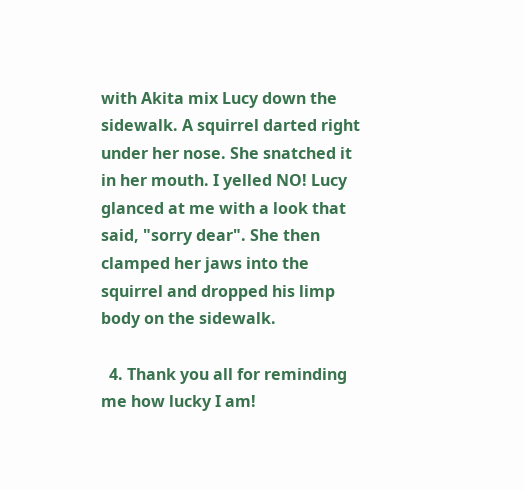with Akita mix Lucy down the sidewalk. A squirrel darted right under her nose. She snatched it in her mouth. I yelled NO! Lucy glanced at me with a look that said, "sorry dear". She then clamped her jaws into the squirrel and dropped his limp body on the sidewalk.

  4. Thank you all for reminding me how lucky I am!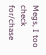Megs, I too check for/chase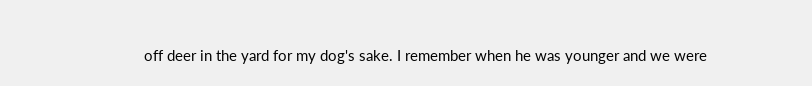off deer in the yard for my dog's sake. I remember when he was younger and we were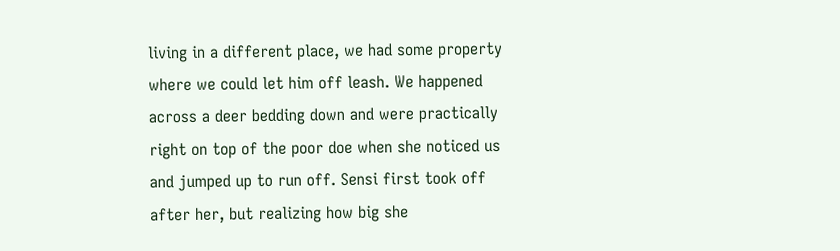living in a different place, we had some property where we could let him off leash. We happened across a deer bedding down and were practically right on top of the poor doe when she noticed us and jumped up to run off. Sensi first took off after her, but realizing how big she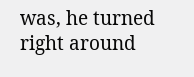was, he turned right around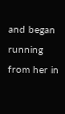and began running from her in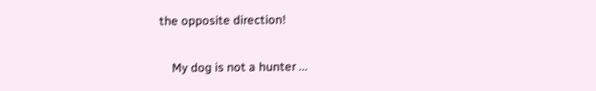the opposite direction!

    My dog is not a hunter ...